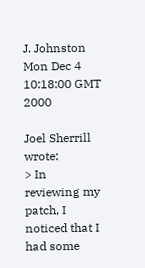J. Johnston
Mon Dec 4 10:18:00 GMT 2000

Joel Sherrill wrote:
> In reviewing my patch, I noticed that I had some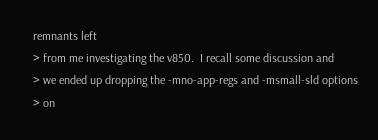remnants left
> from me investigating the v850.  I recall some discussion and
> we ended up dropping the -mno-app-regs and -msmall-sld options
> on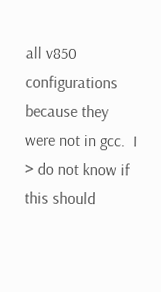all v850 configurations because they were not in gcc.  I
> do not know if this should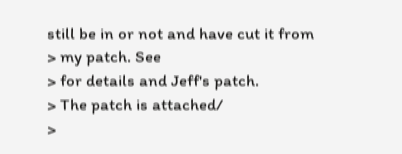still be in or not and have cut it from
> my patch. See
> for details and Jeff's patch.
> The patch is attached/
>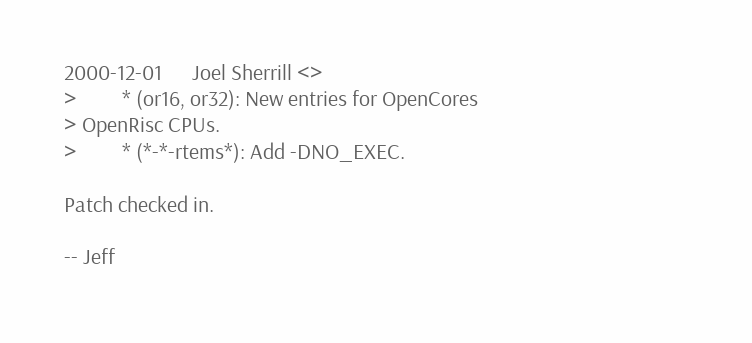2000-12-01      Joel Sherrill <>
>         * (or16, or32): New entries for OpenCores
> OpenRisc CPUs.
>         * (*-*-rtems*): Add -DNO_EXEC.

Patch checked in.

-- Jeff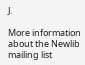J.

More information about the Newlib mailing list